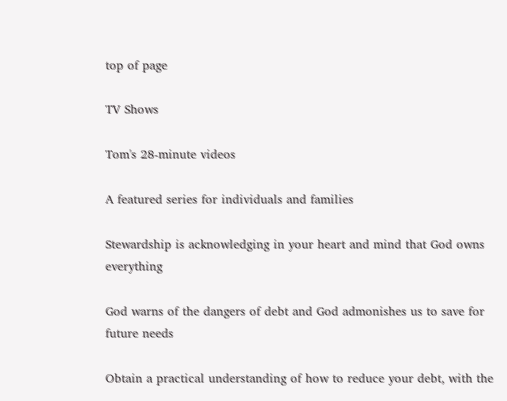top of page

TV Shows

Tom's 28-minute videos

A featured series for individuals and families

Stewardship is acknowledging in your heart and mind that God owns everything

God warns of the dangers of debt and God admonishes us to save for future needs

Obtain a practical understanding of how to reduce your debt, with the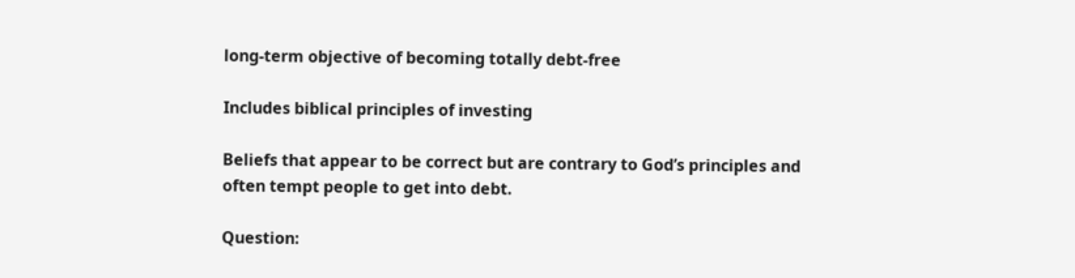long-term objective of becoming totally debt-free

Includes biblical principles of investing

Beliefs that appear to be correct but are contrary to God’s principles and often tempt people to get into debt.

Question: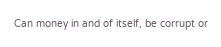Can money in and of itself, be corrupt or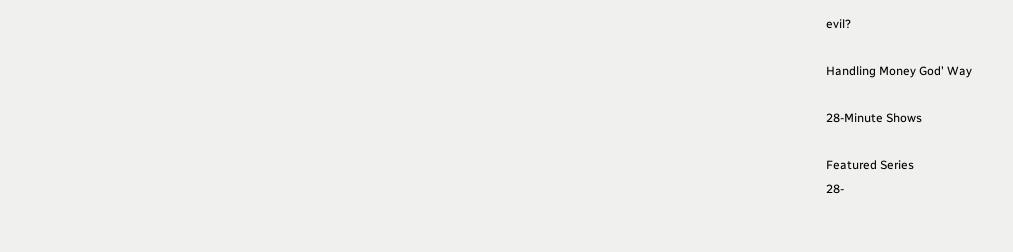evil?

Handling Money God' Way

28-Minute Shows

Featured Series
28-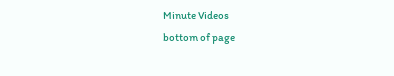Minute Videos
bottom of page